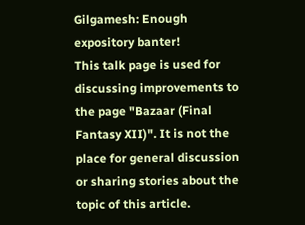Gilgamesh: Enough expository banter!
This talk page is used for discussing improvements to the page "Bazaar (Final Fantasy XII)". It is not the place for general discussion or sharing stories about the topic of this article.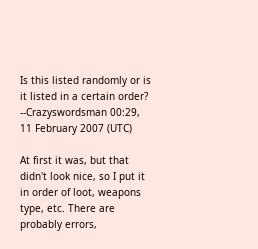Is this listed randomly or is it listed in a certain order? --Crazyswordsman 00:29, 11 February 2007 (UTC)

At first it was, but that didn't look nice, so I put it in order of loot, weapons type, etc. There are probably errors,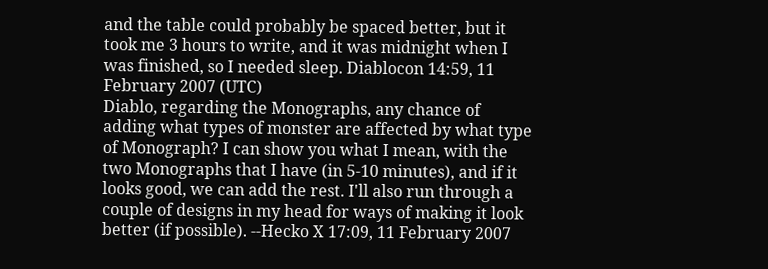and the table could probably be spaced better, but it took me 3 hours to write, and it was midnight when I was finished, so I needed sleep. Diablocon 14:59, 11 February 2007 (UTC)
Diablo, regarding the Monographs, any chance of adding what types of monster are affected by what type of Monograph? I can show you what I mean, with the two Monographs that I have (in 5-10 minutes), and if it looks good, we can add the rest. I'll also run through a couple of designs in my head for ways of making it look better (if possible). --Hecko X 17:09, 11 February 2007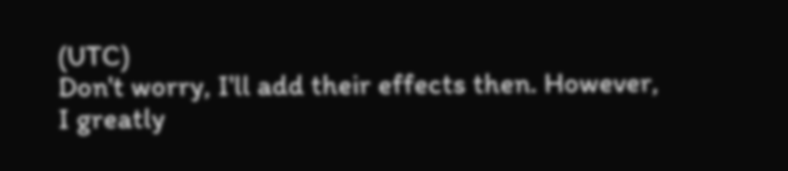(UTC)
Don't worry, I'll add their effects then. However, I greatly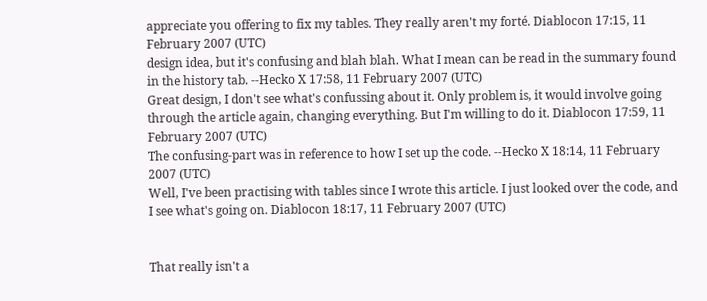appreciate you offering to fix my tables. They really aren't my forté. Diablocon 17:15, 11 February 2007 (UTC)
design idea, but it's confusing and blah blah. What I mean can be read in the summary found in the history tab. --Hecko X 17:58, 11 February 2007 (UTC)
Great design, I don't see what's confussing about it. Only problem is, it would involve going through the article again, changing everything. But I'm willing to do it. Diablocon 17:59, 11 February 2007 (UTC)
The confusing-part was in reference to how I set up the code. --Hecko X 18:14, 11 February 2007 (UTC)
Well, I've been practising with tables since I wrote this article. I just looked over the code, and I see what's going on. Diablocon 18:17, 11 February 2007 (UTC)


That really isn't a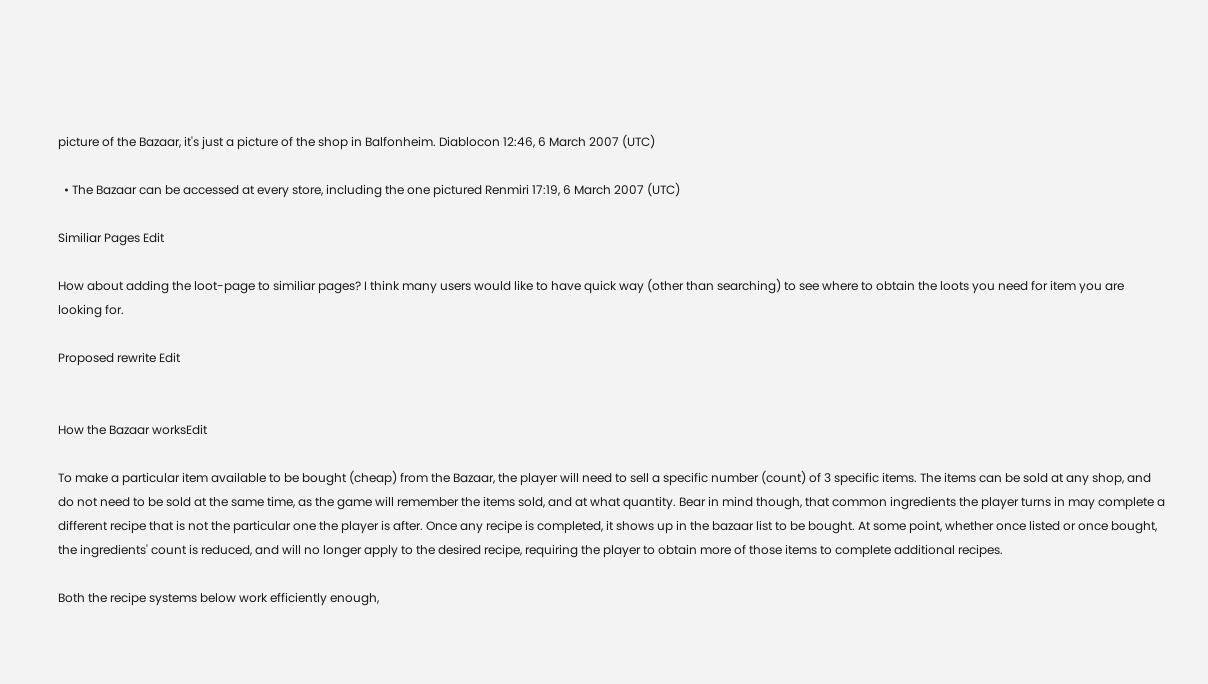picture of the Bazaar, it's just a picture of the shop in Balfonheim. Diablocon 12:46, 6 March 2007 (UTC)

  • The Bazaar can be accessed at every store, including the one pictured Renmiri 17:19, 6 March 2007 (UTC)

Similiar Pages Edit

How about adding the loot-page to similiar pages? I think many users would like to have quick way (other than searching) to see where to obtain the loots you need for item you are looking for.

Proposed rewrite Edit


How the Bazaar worksEdit

To make a particular item available to be bought (cheap) from the Bazaar, the player will need to sell a specific number (count) of 3 specific items. The items can be sold at any shop, and do not need to be sold at the same time, as the game will remember the items sold, and at what quantity. Bear in mind though, that common ingredients the player turns in may complete a different recipe that is not the particular one the player is after. Once any recipe is completed, it shows up in the bazaar list to be bought. At some point, whether once listed or once bought, the ingredients' count is reduced, and will no longer apply to the desired recipe, requiring the player to obtain more of those items to complete additional recipes.

Both the recipe systems below work efficiently enough,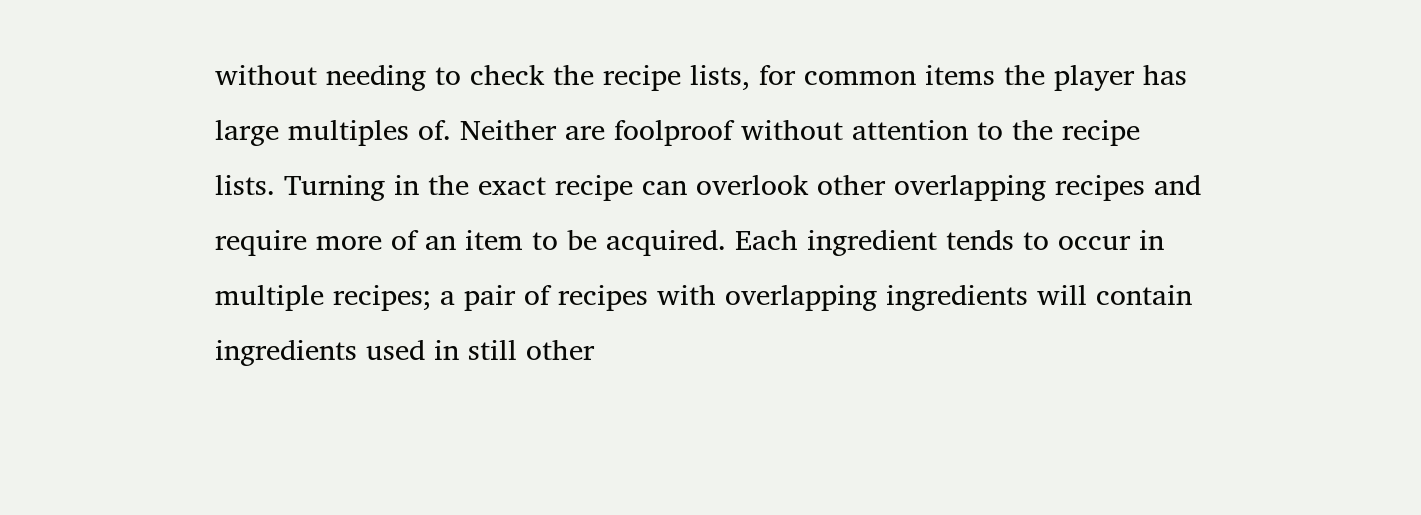without needing to check the recipe lists, for common items the player has large multiples of. Neither are foolproof without attention to the recipe lists. Turning in the exact recipe can overlook other overlapping recipes and require more of an item to be acquired. Each ingredient tends to occur in multiple recipes; a pair of recipes with overlapping ingredients will contain ingredients used in still other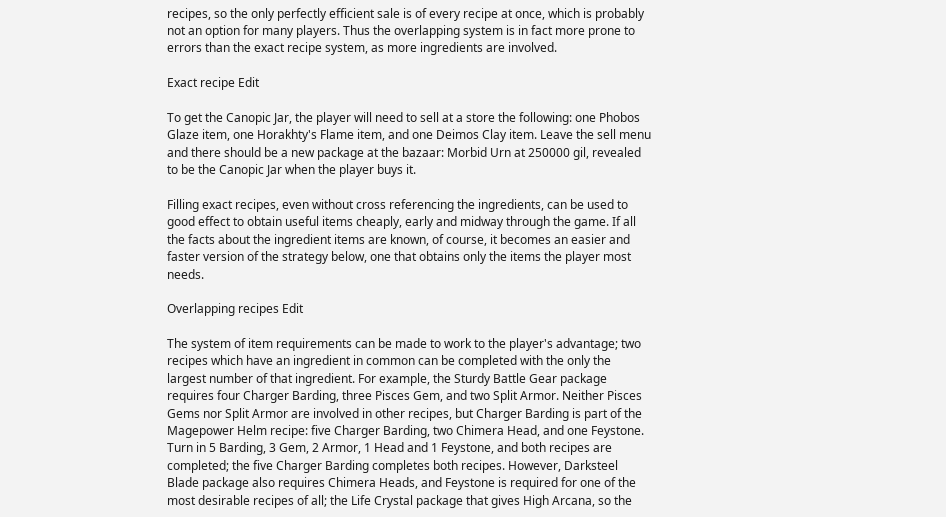recipes, so the only perfectly efficient sale is of every recipe at once, which is probably not an option for many players. Thus the overlapping system is in fact more prone to errors than the exact recipe system, as more ingredients are involved.

Exact recipe Edit

To get the Canopic Jar, the player will need to sell at a store the following: one Phobos Glaze item, one Horakhty's Flame item, and one Deimos Clay item. Leave the sell menu and there should be a new package at the bazaar: Morbid Urn at 250000 gil, revealed to be the Canopic Jar when the player buys it.

Filling exact recipes, even without cross referencing the ingredients, can be used to good effect to obtain useful items cheaply, early and midway through the game. If all the facts about the ingredient items are known, of course, it becomes an easier and faster version of the strategy below, one that obtains only the items the player most needs.

Overlapping recipes Edit

The system of item requirements can be made to work to the player's advantage; two recipes which have an ingredient in common can be completed with the only the largest number of that ingredient. For example, the Sturdy Battle Gear package requires four Charger Barding, three Pisces Gem, and two Split Armor. Neither Pisces Gems nor Split Armor are involved in other recipes, but Charger Barding is part of the Magepower Helm recipe: five Charger Barding, two Chimera Head, and one Feystone. Turn in 5 Barding, 3 Gem, 2 Armor, 1 Head and 1 Feystone, and both recipes are completed; the five Charger Barding completes both recipes. However, Darksteel Blade package also requires Chimera Heads, and Feystone is required for one of the most desirable recipes of all; the Life Crystal package that gives High Arcana, so the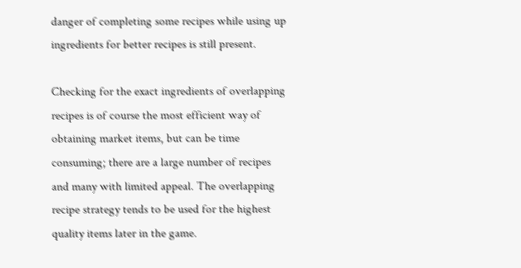danger of completing some recipes while using up ingredients for better recipes is still present.

Checking for the exact ingredients of overlapping recipes is of course the most efficient way of obtaining market items, but can be time consuming; there are a large number of recipes and many with limited appeal. The overlapping recipe strategy tends to be used for the highest quality items later in the game.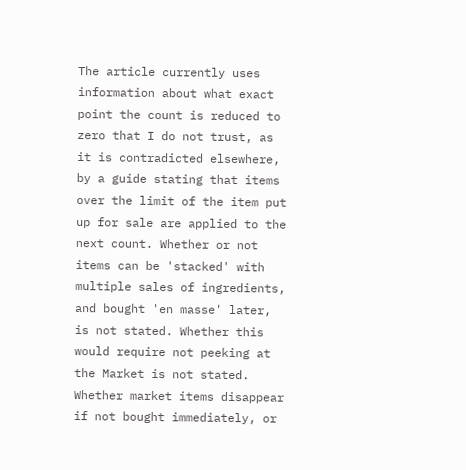The article currently uses information about what exact point the count is reduced to zero that I do not trust, as it is contradicted elsewhere, by a guide stating that items over the limit of the item put up for sale are applied to the next count. Whether or not items can be 'stacked' with multiple sales of ingredients, and bought 'en masse' later, is not stated. Whether this would require not peeking at the Market is not stated. Whether market items disappear if not bought immediately, or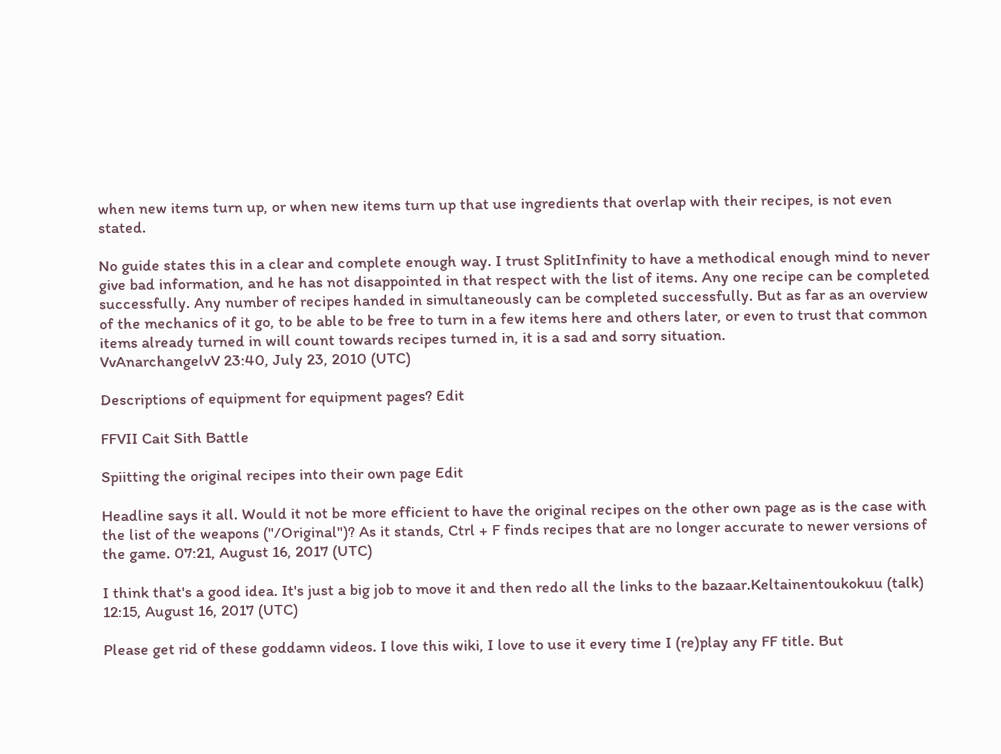when new items turn up, or when new items turn up that use ingredients that overlap with their recipes, is not even stated.

No guide states this in a clear and complete enough way. I trust SplitInfinity to have a methodical enough mind to never give bad information, and he has not disappointed in that respect with the list of items. Any one recipe can be completed successfully. Any number of recipes handed in simultaneously can be completed successfully. But as far as an overview of the mechanics of it go, to be able to be free to turn in a few items here and others later, or even to trust that common items already turned in will count towards recipes turned in, it is a sad and sorry situation.
VvAnarchangelvV 23:40, July 23, 2010 (UTC)

Descriptions of equipment for equipment pages? Edit

FFVII Cait Sith Battle

Spiitting the original recipes into their own page Edit

Headline says it all. Would it not be more efficient to have the original recipes on the other own page as is the case with the list of the weapons ("/Original")? As it stands, Ctrl + F finds recipes that are no longer accurate to newer versions of the game. 07:21, August 16, 2017 (UTC)

I think that's a good idea. It's just a big job to move it and then redo all the links to the bazaar.Keltainentoukokuu (talk) 12:15, August 16, 2017 (UTC)

Please get rid of these goddamn videos. I love this wiki, I love to use it every time I (re)play any FF title. But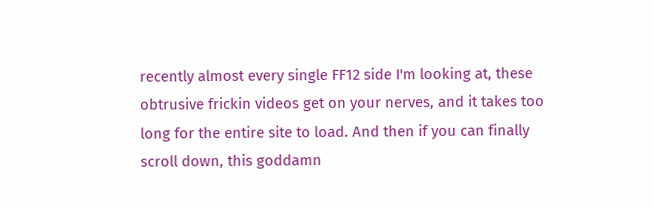recently almost every single FF12 side I'm looking at, these obtrusive frickin videos get on your nerves, and it takes too long for the entire site to load. And then if you can finally scroll down, this goddamn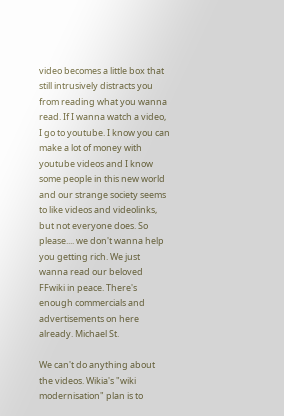video becomes a little box that still intrusively distracts you from reading what you wanna read. If I wanna watch a video, I go to youtube. I know you can make a lot of money with youtube videos and I know some people in this new world and our strange society seems to like videos and videolinks, but not everyone does. So please.... we don't wanna help you getting rich. We just wanna read our beloved FFwiki in peace. There's enough commercials and advertisements on here already. Michael St.

We can't do anything about the videos. Wikia's "wiki modernisation" plan is to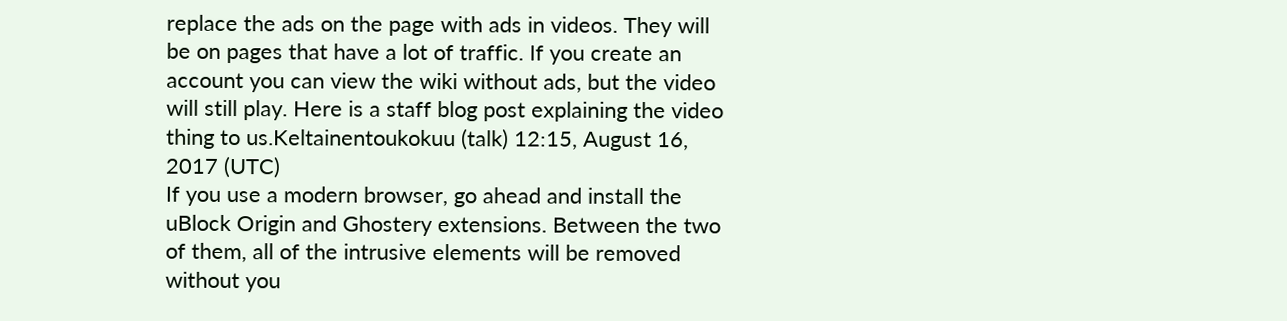replace the ads on the page with ads in videos. They will be on pages that have a lot of traffic. If you create an account you can view the wiki without ads, but the video will still play. Here is a staff blog post explaining the video thing to us.Keltainentoukokuu (talk) 12:15, August 16, 2017 (UTC)
If you use a modern browser, go ahead and install the uBlock Origin and Ghostery extensions. Between the two of them, all of the intrusive elements will be removed without you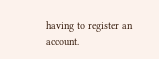having to register an account.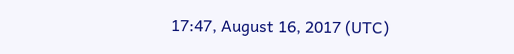17:47, August 16, 2017 (UTC)